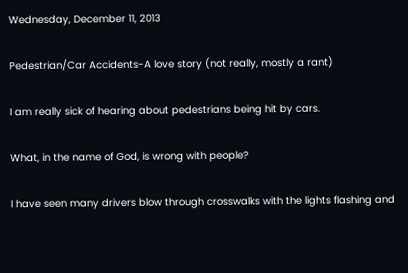Wednesday, December 11, 2013

Pedestrian/Car Accidents-A love story (not really, mostly a rant)

I am really sick of hearing about pedestrians being hit by cars.

What, in the name of God, is wrong with people?

I have seen many drivers blow through crosswalks with the lights flashing and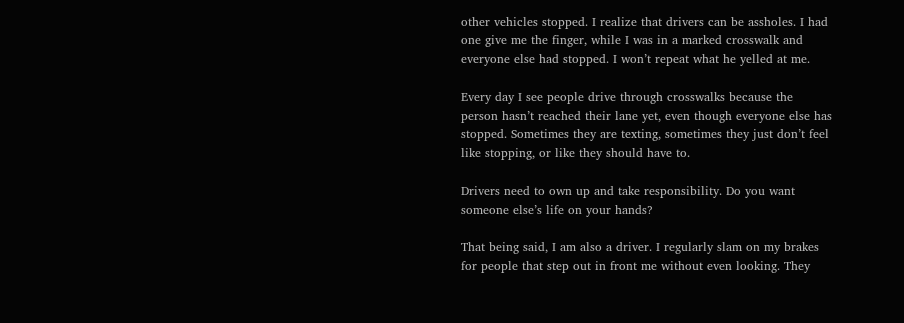other vehicles stopped. I realize that drivers can be assholes. I had one give me the finger, while I was in a marked crosswalk and everyone else had stopped. I won’t repeat what he yelled at me.

Every day I see people drive through crosswalks because the person hasn’t reached their lane yet, even though everyone else has stopped. Sometimes they are texting, sometimes they just don’t feel like stopping, or like they should have to.

Drivers need to own up and take responsibility. Do you want someone else’s life on your hands?

That being said, I am also a driver. I regularly slam on my brakes for people that step out in front me without even looking. They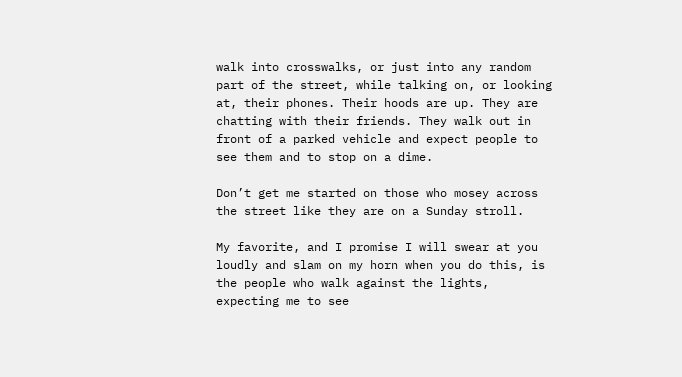walk into crosswalks, or just into any random part of the street, while talking on, or looking at, their phones. Their hoods are up. They are chatting with their friends. They walk out in front of a parked vehicle and expect people to see them and to stop on a dime.

Don’t get me started on those who mosey across the street like they are on a Sunday stroll.

My favorite, and I promise I will swear at you loudly and slam on my horn when you do this, is the people who walk against the lights, expecting me to see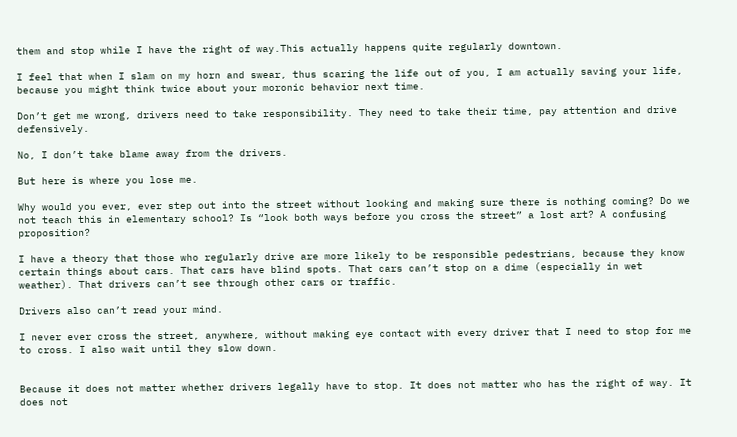them and stop while I have the right of way.This actually happens quite regularly downtown.

I feel that when I slam on my horn and swear, thus scaring the life out of you, I am actually saving your life, because you might think twice about your moronic behavior next time.

Don’t get me wrong, drivers need to take responsibility. They need to take their time, pay attention and drive defensively.

No, I don’t take blame away from the drivers.

But here is where you lose me.

Why would you ever, ever step out into the street without looking and making sure there is nothing coming? Do we not teach this in elementary school? Is “look both ways before you cross the street” a lost art? A confusing proposition?

I have a theory that those who regularly drive are more likely to be responsible pedestrians, because they know certain things about cars. That cars have blind spots. That cars can’t stop on a dime (especially in wet weather). That drivers can’t see through other cars or traffic.

Drivers also can’t read your mind.

I never ever cross the street, anywhere, without making eye contact with every driver that I need to stop for me to cross. I also wait until they slow down.


Because it does not matter whether drivers legally have to stop. It does not matter who has the right of way. It does not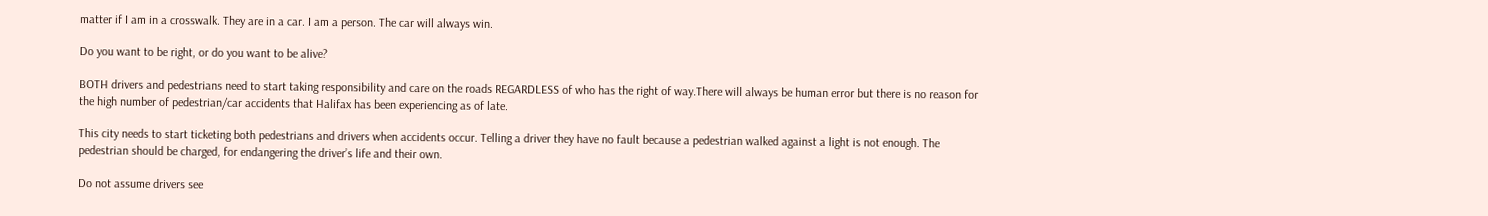matter if I am in a crosswalk. They are in a car. I am a person. The car will always win.

Do you want to be right, or do you want to be alive?

BOTH drivers and pedestrians need to start taking responsibility and care on the roads REGARDLESS of who has the right of way.There will always be human error but there is no reason for the high number of pedestrian/car accidents that Halifax has been experiencing as of late.

This city needs to start ticketing both pedestrians and drivers when accidents occur. Telling a driver they have no fault because a pedestrian walked against a light is not enough. The pedestrian should be charged, for endangering the driver’s life and their own.

Do not assume drivers see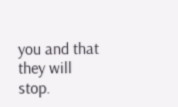you and that they will stop.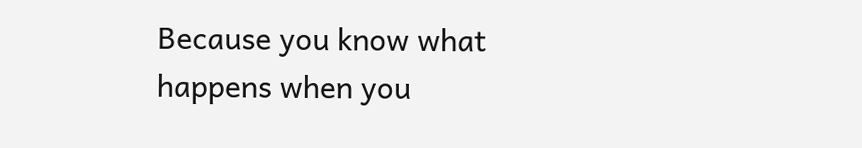Because you know what happens when you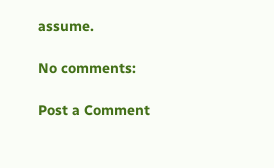assume.

No comments:

Post a Comment